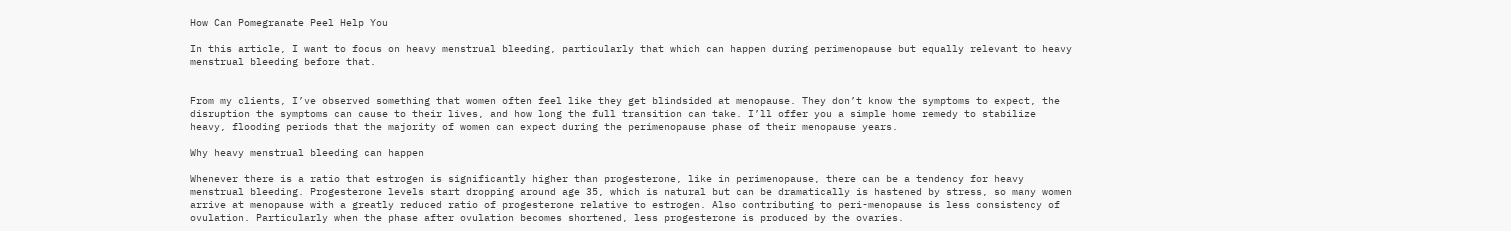How Can Pomegranate Peel Help You

In this article, I want to focus on heavy menstrual bleeding, particularly that which can happen during perimenopause but equally relevant to heavy menstrual bleeding before that.


From my clients, I’ve observed something that women often feel like they get blindsided at menopause. They don’t know the symptoms to expect, the disruption the symptoms can cause to their lives, and how long the full transition can take. I’ll offer you a simple home remedy to stabilize heavy, flooding periods that the majority of women can expect during the perimenopause phase of their menopause years.

Why heavy menstrual bleeding can happen

Whenever there is a ratio that estrogen is significantly higher than progesterone, like in perimenopause, there can be a tendency for heavy menstrual bleeding. Progesterone levels start dropping around age 35, which is natural but can be dramatically is hastened by stress, so many women arrive at menopause with a greatly reduced ratio of progesterone relative to estrogen. Also contributing to peri-menopause is less consistency of ovulation. Particularly when the phase after ovulation becomes shortened, less progesterone is produced by the ovaries.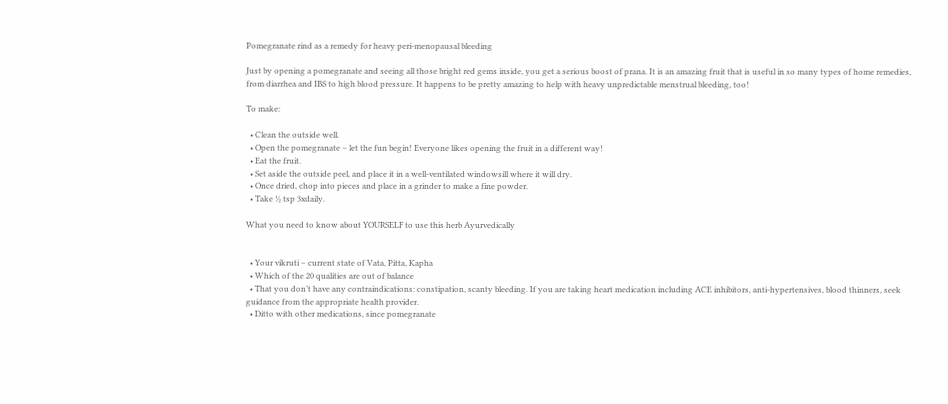Pomegranate rind as a remedy for heavy peri-menopausal bleeding

Just by opening a pomegranate and seeing all those bright red gems inside, you get a serious boost of prana. It is an amazing fruit that is useful in so many types of home remedies, from diarrhea and IBS to high blood pressure. It happens to be pretty amazing to help with heavy unpredictable menstrual bleeding, too!

To make:

  • Clean the outside well.
  • Open the pomegranate – let the fun begin! Everyone likes opening the fruit in a different way!
  • Eat the fruit.
  • Set aside the outside peel, and place it in a well-ventilated windowsill where it will dry.
  • Once dried, chop into pieces and place in a grinder to make a fine powder.
  • Take ½ tsp 3xdaily.

What you need to know about YOURSELF to use this herb Ayurvedically


  • Your vikruti – current state of Vata, Pitta, Kapha
  • Which of the 20 qualities are out of balance
  • That you don’t have any contraindications: constipation, scanty bleeding. If you are taking heart medication including ACE inhibitors, anti-hypertensives, blood thinners, seek guidance from the appropriate health provider.
  • Ditto with other medications, since pomegranate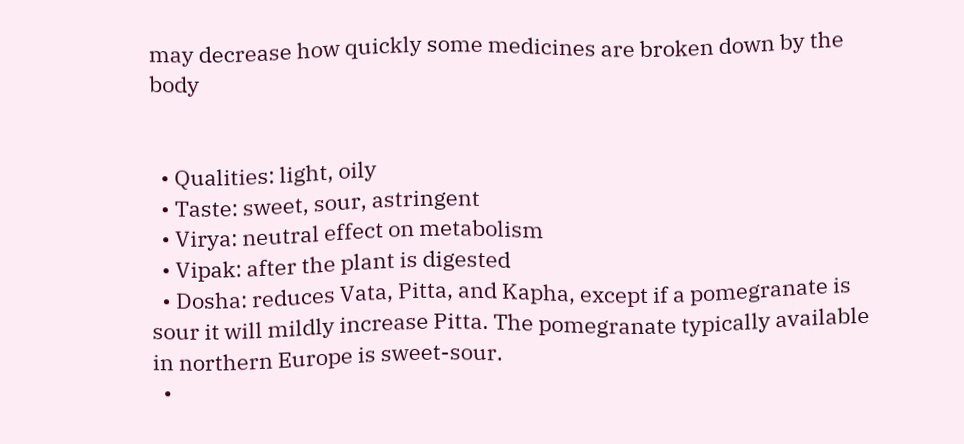may decrease how quickly some medicines are broken down by the body


  • Qualities: light, oily
  • Taste: sweet, sour, astringent
  • Virya: neutral effect on metabolism
  • Vipak: after the plant is digested
  • Dosha: reduces Vata, Pitta, and Kapha, except if a pomegranate is sour it will mildly increase Pitta. The pomegranate typically available in northern Europe is sweet-sour.
  •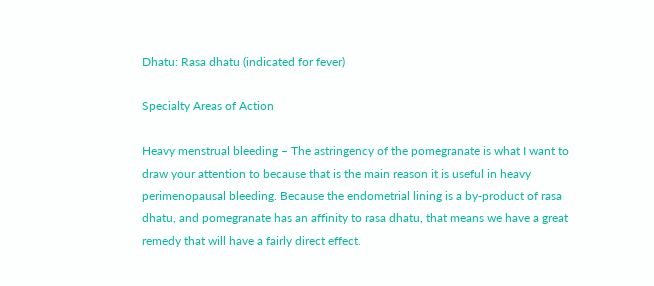Dhatu: Rasa dhatu (indicated for fever)

Specialty Areas of Action

Heavy menstrual bleeding – The astringency of the pomegranate is what I want to draw your attention to because that is the main reason it is useful in heavy perimenopausal bleeding. Because the endometrial lining is a by-product of rasa dhatu, and pomegranate has an affinity to rasa dhatu, that means we have a great remedy that will have a fairly direct effect.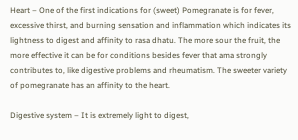Heart – One of the first indications for (sweet) Pomegranate is for fever, excessive thirst, and burning sensation and inflammation which indicates its lightness to digest and affinity to rasa dhatu. The more sour the fruit, the more effective it can be for conditions besides fever that ama strongly contributes to, like digestive problems and rheumatism. The sweeter variety of pomegranate has an affinity to the heart.

Digestive system – It is extremely light to digest,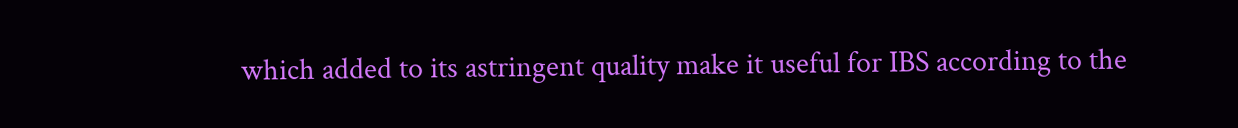which added to its astringent quality make it useful for IBS according to the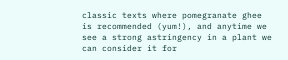classic texts where pomegranate ghee is recommended (yum!), and anytime we see a strong astringency in a plant we can consider it for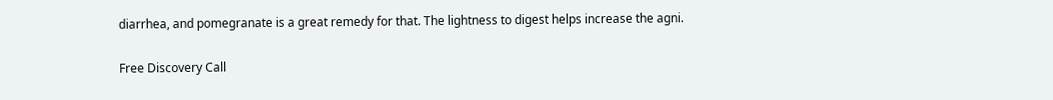diarrhea, and pomegranate is a great remedy for that. The lightness to digest helps increase the agni.

Free Discovery Call